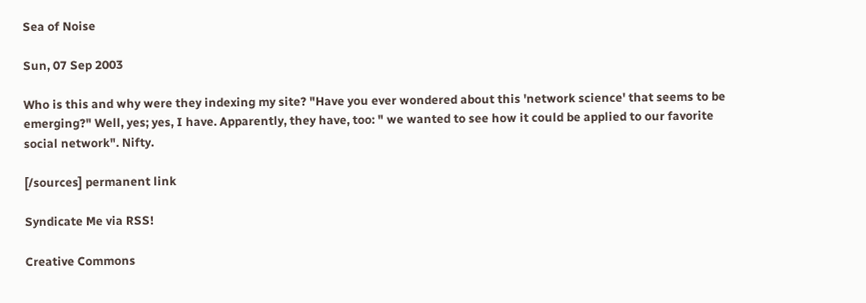Sea of Noise

Sun, 07 Sep 2003

Who is this and why were they indexing my site? "Have you ever wondered about this 'network science' that seems to be emerging?" Well, yes; yes, I have. Apparently, they have, too: " we wanted to see how it could be applied to our favorite social network". Nifty.

[/sources] permanent link

Syndicate Me via RSS!

Creative Commons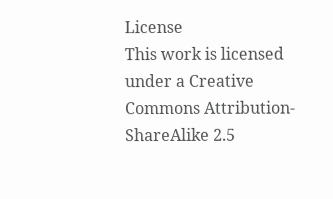License
This work is licensed under a Creative Commons Attribution-ShareAlike 2.5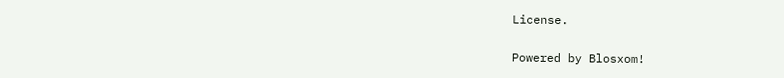License.

Powered by Blosxom!